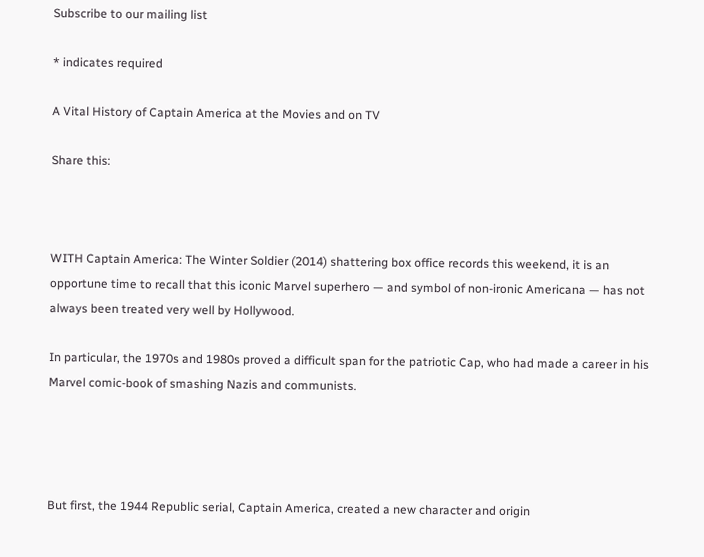Subscribe to our mailing list

* indicates required

A Vital History of Captain America at the Movies and on TV

Share this:



WITH Captain America: The Winter Soldier (2014) shattering box office records this weekend, it is an opportune time to recall that this iconic Marvel superhero — and symbol of non-ironic Americana — has not always been treated very well by Hollywood.

In particular, the 1970s and 1980s proved a difficult span for the patriotic Cap, who had made a career in his Marvel comic-book of smashing Nazis and communists.




But first, the 1944 Republic serial, Captain America, created a new character and origin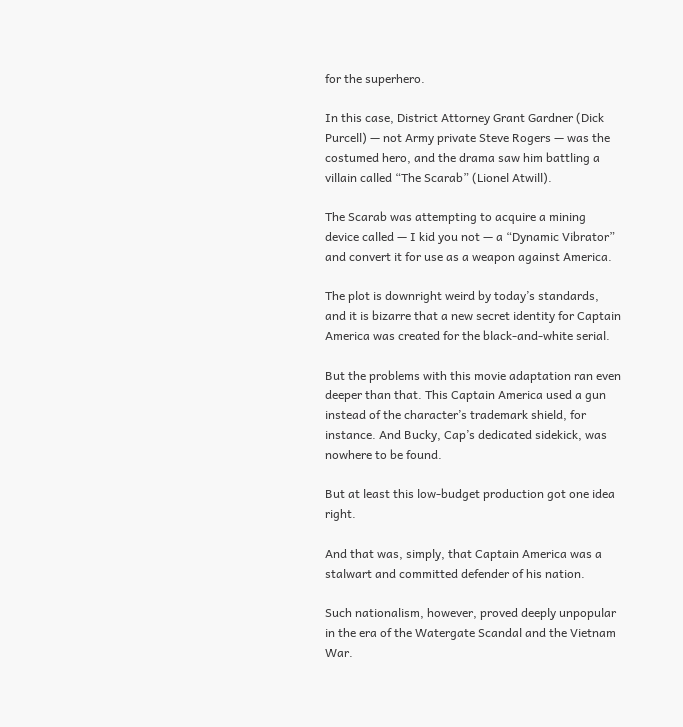for the superhero.

In this case, District Attorney Grant Gardner (Dick Purcell) — not Army private Steve Rogers — was the costumed hero, and the drama saw him battling a villain called “The Scarab” (Lionel Atwill).

The Scarab was attempting to acquire a mining device called — I kid you not — a “Dynamic Vibrator” and convert it for use as a weapon against America.

The plot is downright weird by today’s standards, and it is bizarre that a new secret identity for Captain America was created for the black-and-white serial.

But the problems with this movie adaptation ran even deeper than that. This Captain America used a gun instead of the character’s trademark shield, for instance. And Bucky, Cap’s dedicated sidekick, was nowhere to be found.

But at least this low-budget production got one idea right.

And that was, simply, that Captain America was a stalwart and committed defender of his nation.

Such nationalism, however, proved deeply unpopular in the era of the Watergate Scandal and the Vietnam War.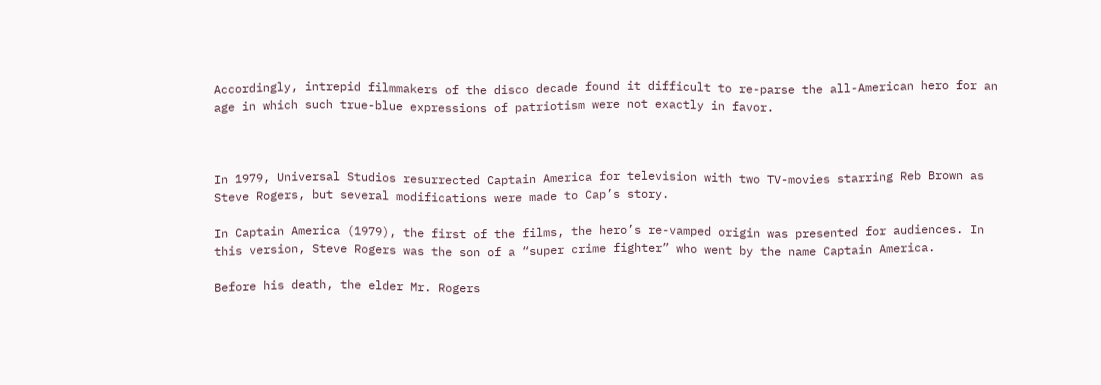Accordingly, intrepid filmmakers of the disco decade found it difficult to re-parse the all-American hero for an age in which such true-blue expressions of patriotism were not exactly in favor.



In 1979, Universal Studios resurrected Captain America for television with two TV-movies starring Reb Brown as Steve Rogers, but several modifications were made to Cap’s story.

In Captain America (1979), the first of the films, the hero’s re-vamped origin was presented for audiences. In this version, Steve Rogers was the son of a “super crime fighter” who went by the name Captain America.

Before his death, the elder Mr. Rogers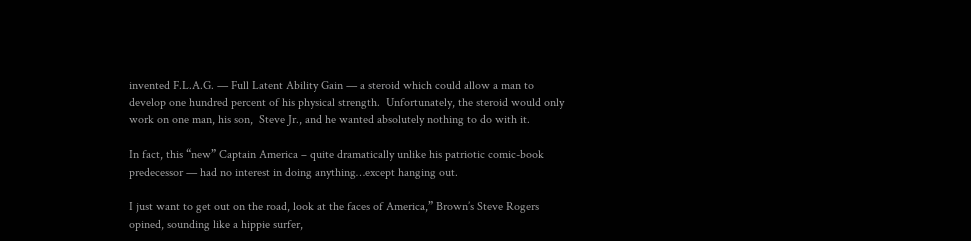invented F.L.A.G. — Full Latent Ability Gain — a steroid which could allow a man to develop one hundred percent of his physical strength.  Unfortunately, the steroid would only work on one man, his son,  Steve Jr., and he wanted absolutely nothing to do with it.

In fact, this “new” Captain America – quite dramatically unlike his patriotic comic-book predecessor — had no interest in doing anything…except hanging out.

I just want to get out on the road, look at the faces of America,” Brown’s Steve Rogers opined, sounding like a hippie surfer,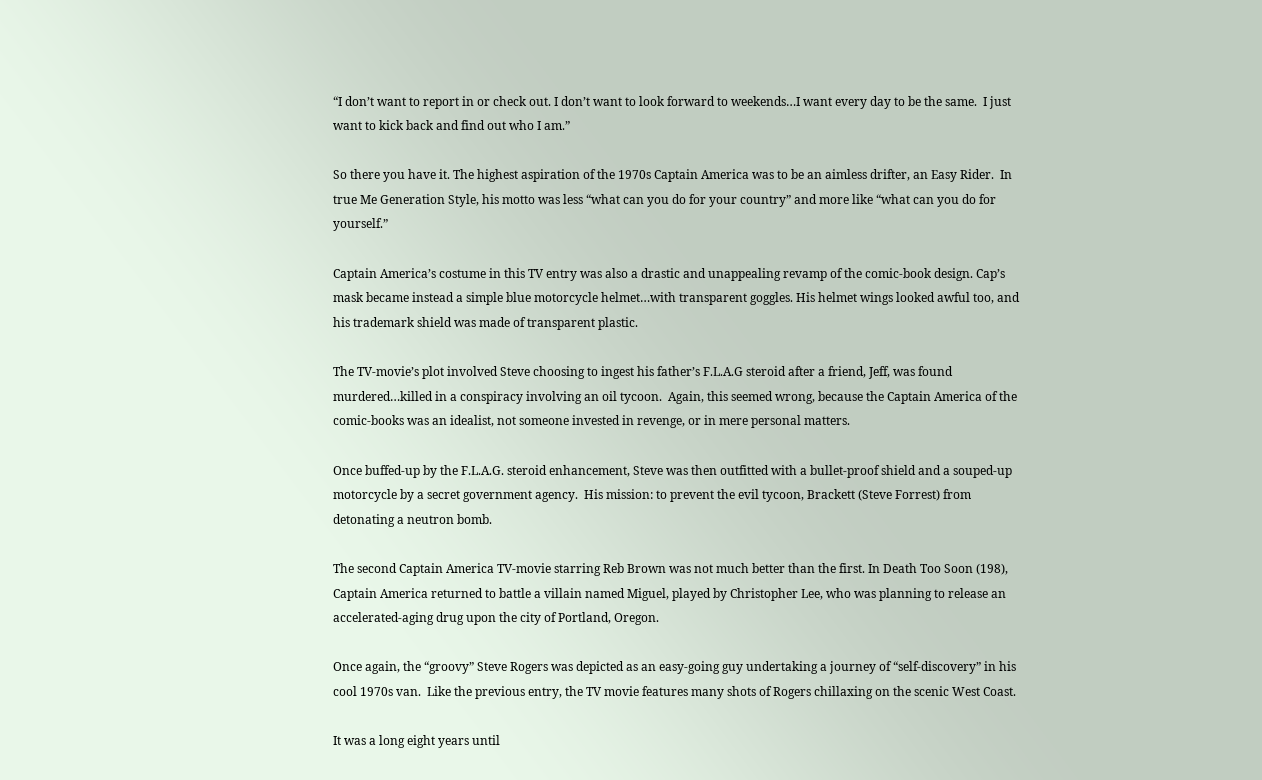“I don’t want to report in or check out. I don’t want to look forward to weekends…I want every day to be the same.  I just want to kick back and find out who I am.”

So there you have it. The highest aspiration of the 1970s Captain America was to be an aimless drifter, an Easy Rider.  In true Me Generation Style, his motto was less “what can you do for your country” and more like “what can you do for yourself.”

Captain America’s costume in this TV entry was also a drastic and unappealing revamp of the comic-book design. Cap’s mask became instead a simple blue motorcycle helmet…with transparent goggles. His helmet wings looked awful too, and his trademark shield was made of transparent plastic.

The TV-movie’s plot involved Steve choosing to ingest his father’s F.L.A.G steroid after a friend, Jeff, was found murdered…killed in a conspiracy involving an oil tycoon.  Again, this seemed wrong, because the Captain America of the comic-books was an idealist, not someone invested in revenge, or in mere personal matters.

Once buffed-up by the F.L.A.G. steroid enhancement, Steve was then outfitted with a bullet-proof shield and a souped-up motorcycle by a secret government agency.  His mission: to prevent the evil tycoon, Brackett (Steve Forrest) from detonating a neutron bomb.

The second Captain America TV-movie starring Reb Brown was not much better than the first. In Death Too Soon (198), Captain America returned to battle a villain named Miguel, played by Christopher Lee, who was planning to release an accelerated-aging drug upon the city of Portland, Oregon.

Once again, the “groovy” Steve Rogers was depicted as an easy-going guy undertaking a journey of “self-discovery” in his cool 1970s van.  Like the previous entry, the TV movie features many shots of Rogers chillaxing on the scenic West Coast.

It was a long eight years until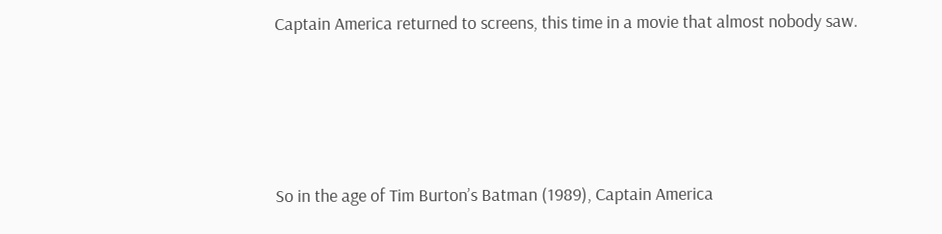Captain America returned to screens, this time in a movie that almost nobody saw.




So in the age of Tim Burton’s Batman (1989), Captain America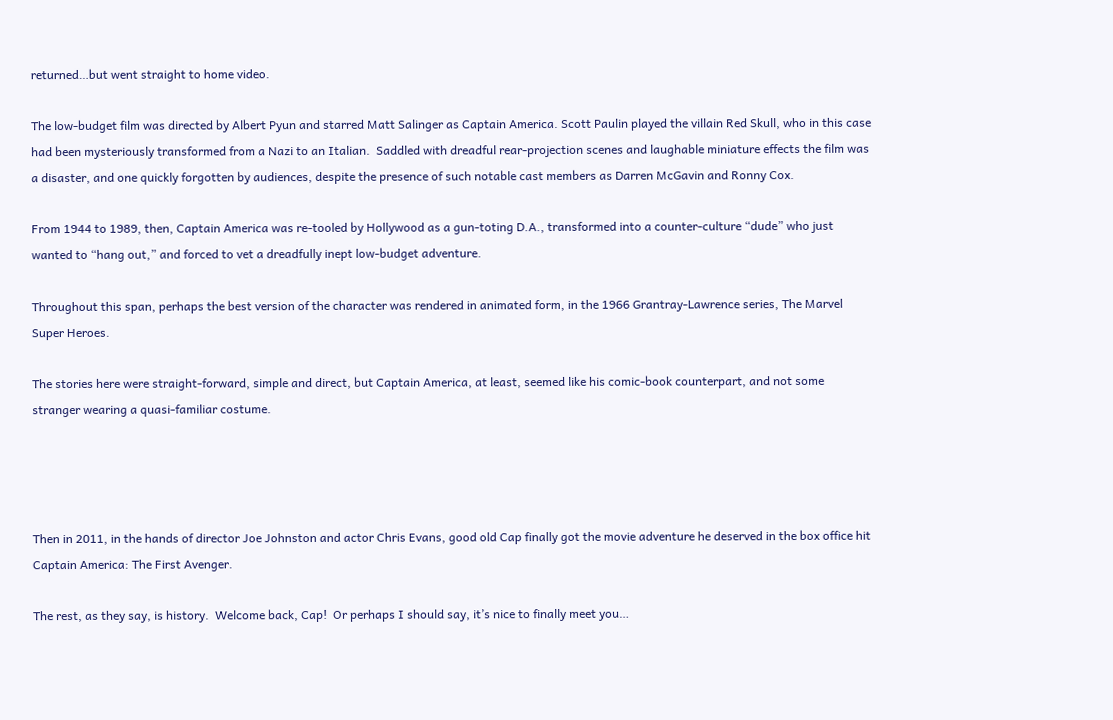returned…but went straight to home video.

The low-budget film was directed by Albert Pyun and starred Matt Salinger as Captain America. Scott Paulin played the villain Red Skull, who in this case had been mysteriously transformed from a Nazi to an Italian.  Saddled with dreadful rear-projection scenes and laughable miniature effects the film was a disaster, and one quickly forgotten by audiences, despite the presence of such notable cast members as Darren McGavin and Ronny Cox.

From 1944 to 1989, then, Captain America was re-tooled by Hollywood as a gun-toting D.A., transformed into a counter-culture “dude” who just wanted to “hang out,” and forced to vet a dreadfully inept low-budget adventure.

Throughout this span, perhaps the best version of the character was rendered in animated form, in the 1966 Grantray-Lawrence series, The Marvel Super Heroes.

The stories here were straight-forward, simple and direct, but Captain America, at least, seemed like his comic-book counterpart, and not some stranger wearing a quasi-familiar costume.




Then in 2011, in the hands of director Joe Johnston and actor Chris Evans, good old Cap finally got the movie adventure he deserved in the box office hit Captain America: The First Avenger.

The rest, as they say, is history.  Welcome back, Cap!  Or perhaps I should say, it’s nice to finally meet you…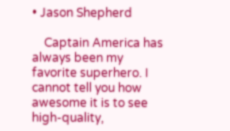• Jason Shepherd

    Captain America has always been my favorite superhero. I cannot tell you how awesome it is to see high-quality,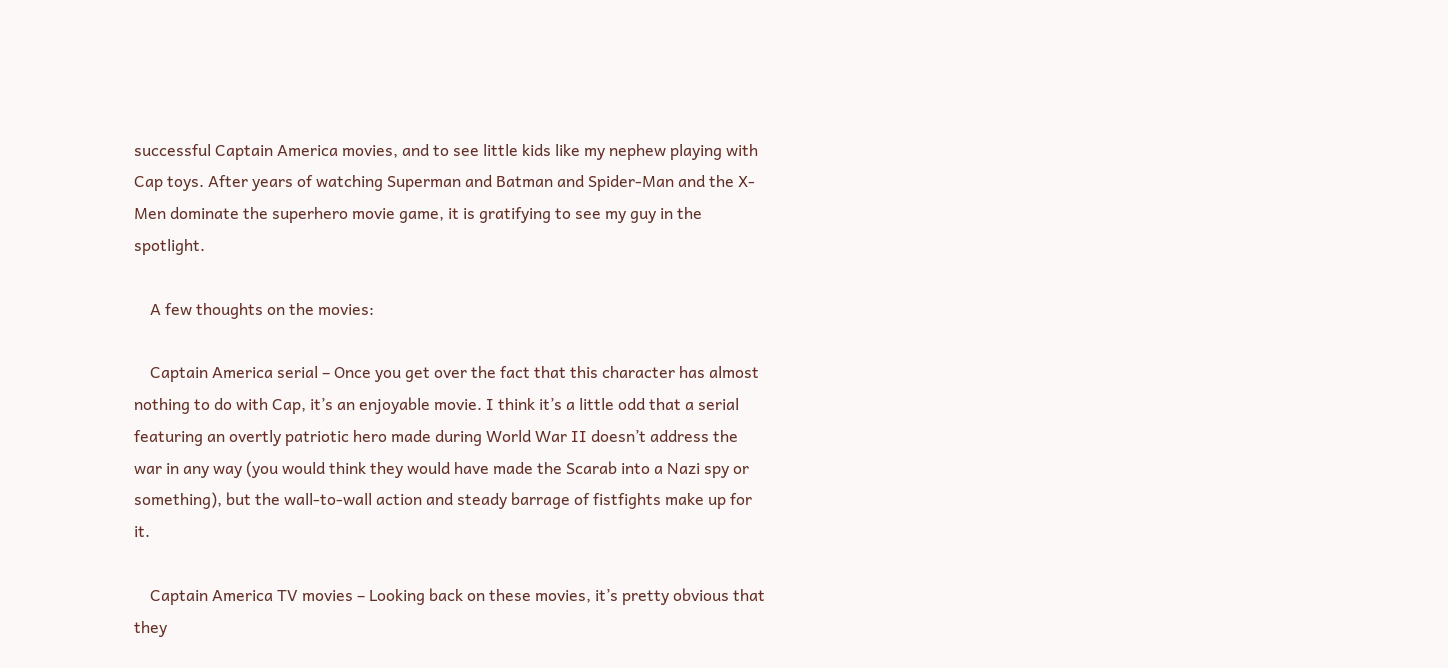successful Captain America movies, and to see little kids like my nephew playing with Cap toys. After years of watching Superman and Batman and Spider-Man and the X-Men dominate the superhero movie game, it is gratifying to see my guy in the spotlight.

    A few thoughts on the movies:

    Captain America serial – Once you get over the fact that this character has almost nothing to do with Cap, it’s an enjoyable movie. I think it’s a little odd that a serial featuring an overtly patriotic hero made during World War II doesn’t address the war in any way (you would think they would have made the Scarab into a Nazi spy or something), but the wall-to-wall action and steady barrage of fistfights make up for it.

    Captain America TV movies – Looking back on these movies, it’s pretty obvious that they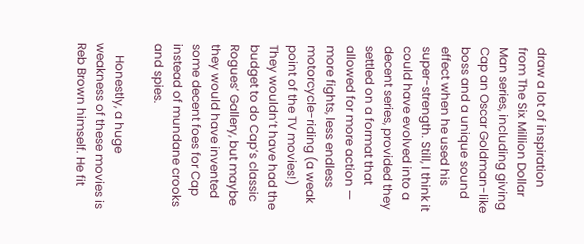draw a lot of inspiration from The Six Million Dollar Man series, including giving Cap an Oscar Goldman-like boss and a unique sound effect when he used his super-strength. Still, I think it could have evolved into a decent series, provided they settled on a format that allowed for more action — more fights, less endless motorcycle-riding (a weak point of the TV movies!) They wouldn’t have had the budget to do Cap’s classic Rogues’ Gallery, but maybe they would have invented some decent foes for Cap instead of mundane crooks and spies.

    Honestly, a huge weakness of these movies is Reb Brown himself. He fit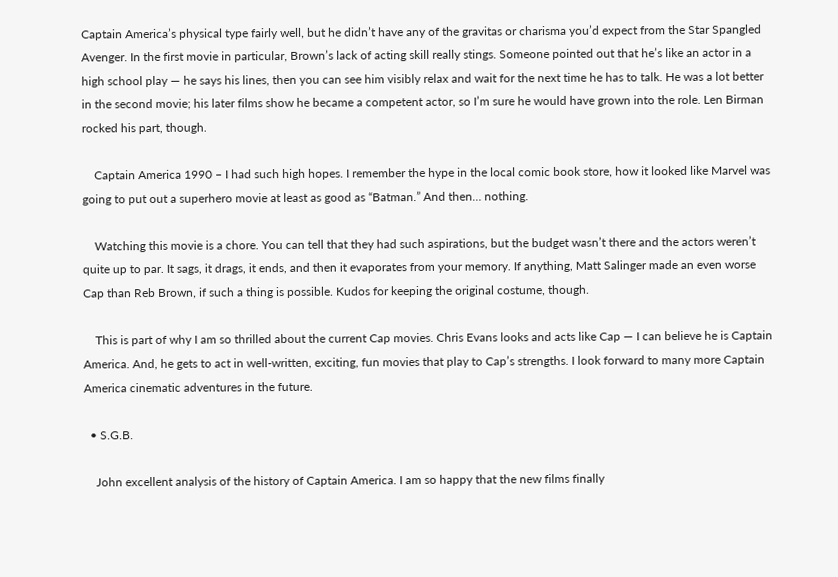Captain America’s physical type fairly well, but he didn’t have any of the gravitas or charisma you’d expect from the Star Spangled Avenger. In the first movie in particular, Brown’s lack of acting skill really stings. Someone pointed out that he’s like an actor in a high school play — he says his lines, then you can see him visibly relax and wait for the next time he has to talk. He was a lot better in the second movie; his later films show he became a competent actor, so I’m sure he would have grown into the role. Len Birman rocked his part, though.

    Captain America 1990 – I had such high hopes. I remember the hype in the local comic book store, how it looked like Marvel was going to put out a superhero movie at least as good as “Batman.” And then… nothing.

    Watching this movie is a chore. You can tell that they had such aspirations, but the budget wasn’t there and the actors weren’t quite up to par. It sags, it drags, it ends, and then it evaporates from your memory. If anything, Matt Salinger made an even worse Cap than Reb Brown, if such a thing is possible. Kudos for keeping the original costume, though.

    This is part of why I am so thrilled about the current Cap movies. Chris Evans looks and acts like Cap — I can believe he is Captain America. And, he gets to act in well-written, exciting, fun movies that play to Cap’s strengths. I look forward to many more Captain America cinematic adventures in the future.

  • S.G.B.

    John excellent analysis of the history of Captain America. I am so happy that the new films finally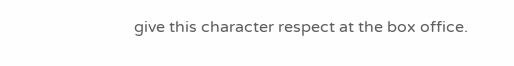give this character respect at the box office.